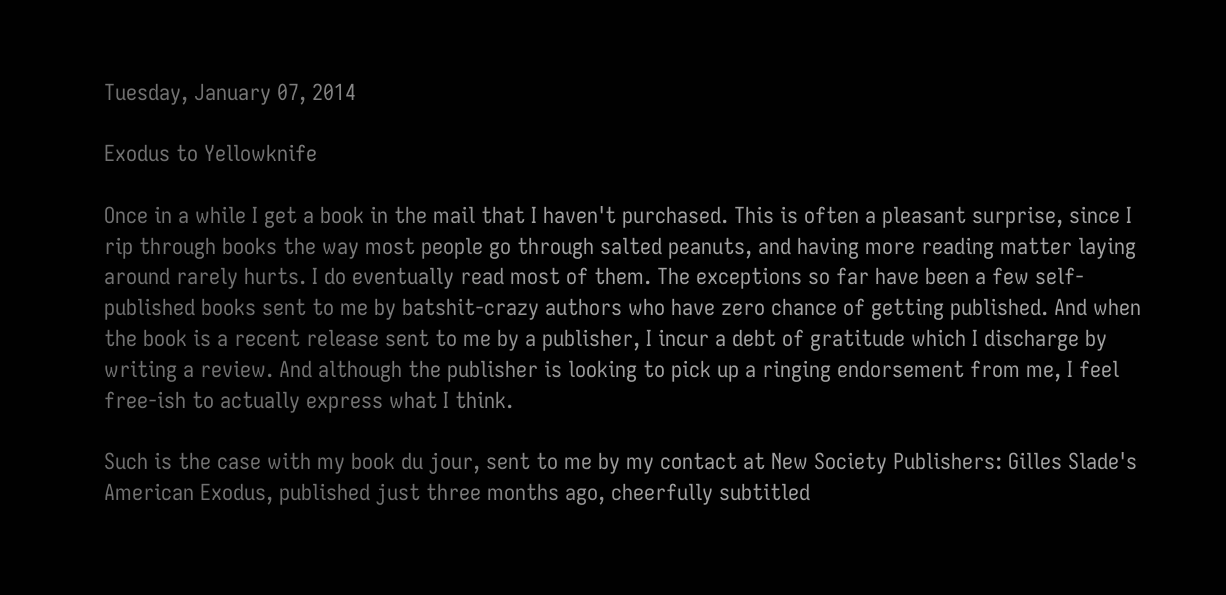Tuesday, January 07, 2014

Exodus to Yellowknife

Once in a while I get a book in the mail that I haven't purchased. This is often a pleasant surprise, since I rip through books the way most people go through salted peanuts, and having more reading matter laying around rarely hurts. I do eventually read most of them. The exceptions so far have been a few self-published books sent to me by batshit-crazy authors who have zero chance of getting published. And when the book is a recent release sent to me by a publisher, I incur a debt of gratitude which I discharge by writing a review. And although the publisher is looking to pick up a ringing endorsement from me, I feel free-ish to actually express what I think.

Such is the case with my book du jour, sent to me by my contact at New Society Publishers: Gilles Slade's American Exodus, published just three months ago, cheerfully subtitled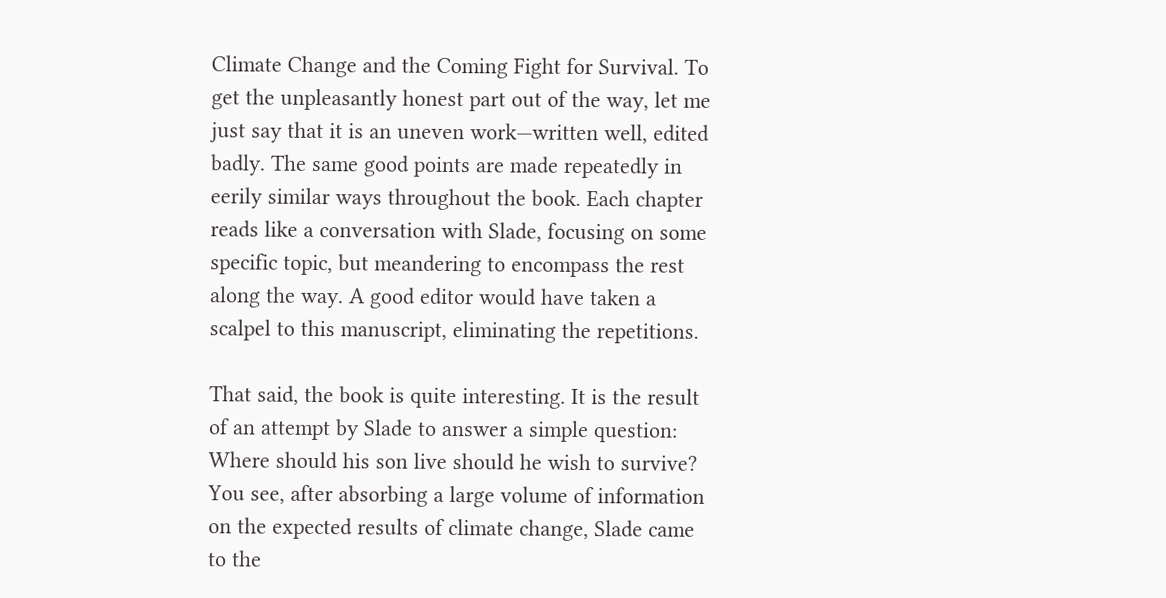Climate Change and the Coming Fight for Survival. To get the unpleasantly honest part out of the way, let me just say that it is an uneven work—written well, edited badly. The same good points are made repeatedly in eerily similar ways throughout the book. Each chapter reads like a conversation with Slade, focusing on some specific topic, but meandering to encompass the rest along the way. A good editor would have taken a scalpel to this manuscript, eliminating the repetitions.

That said, the book is quite interesting. It is the result of an attempt by Slade to answer a simple question: Where should his son live should he wish to survive? You see, after absorbing a large volume of information on the expected results of climate change, Slade came to the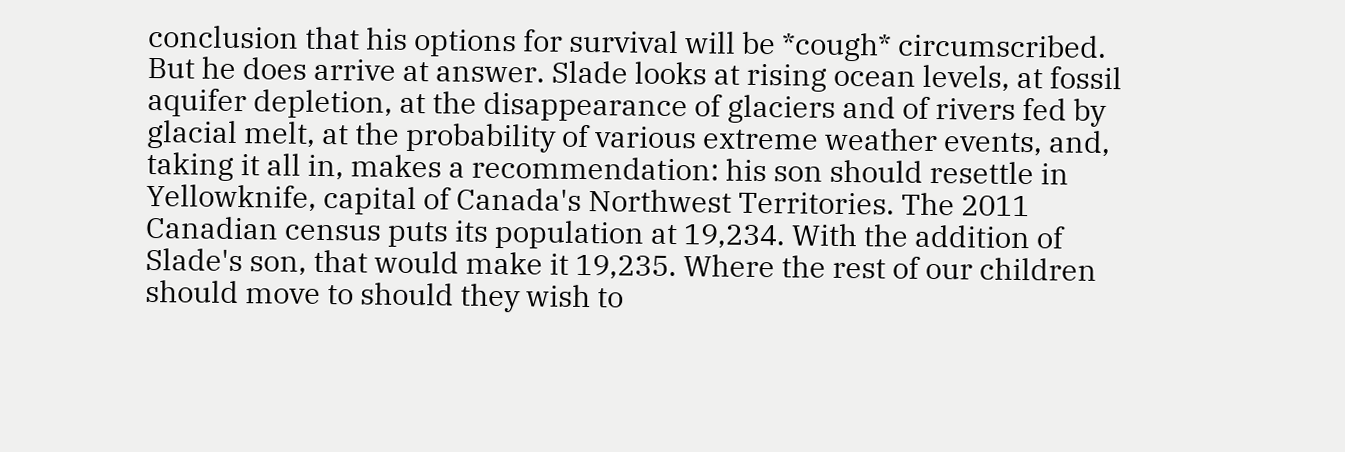conclusion that his options for survival will be *cough* circumscribed. But he does arrive at answer. Slade looks at rising ocean levels, at fossil aquifer depletion, at the disappearance of glaciers and of rivers fed by glacial melt, at the probability of various extreme weather events, and, taking it all in, makes a recommendation: his son should resettle in Yellowknife, capital of Canada's Northwest Territories. The 2011 Canadian census puts its population at 19,234. With the addition of Slade's son, that would make it 19,235. Where the rest of our children should move to should they wish to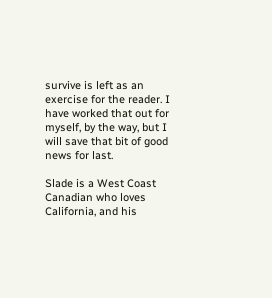survive is left as an exercise for the reader. I have worked that out for myself, by the way, but I will save that bit of good news for last.

Slade is a West Coast Canadian who loves California, and his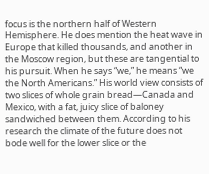focus is the northern half of Western Hemisphere. He does mention the heat wave in Europe that killed thousands, and another in the Moscow region, but these are tangential to his pursuit. When he says “we,” he means “we the North Americans.” His world view consists of two slices of whole grain bread—Canada and Mexico, with a fat, juicy slice of baloney sandwiched between them. According to his research the climate of the future does not bode well for the lower slice or the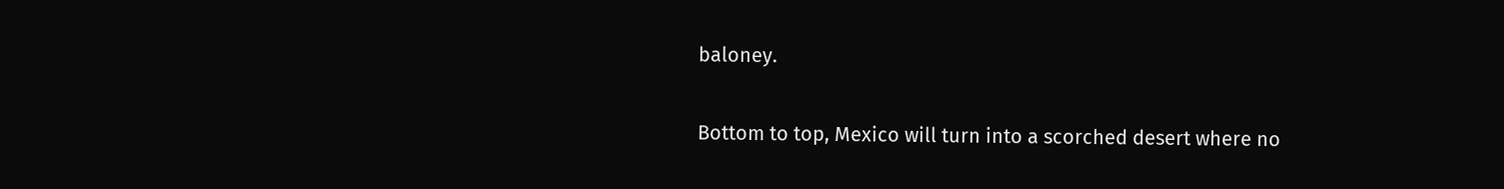baloney.

Bottom to top, Mexico will turn into a scorched desert where no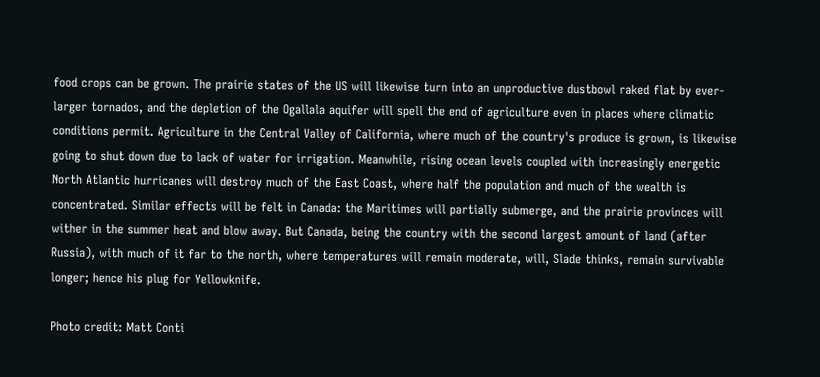food crops can be grown. The prairie states of the US will likewise turn into an unproductive dustbowl raked flat by ever-larger tornados, and the depletion of the Ogallala aquifer will spell the end of agriculture even in places where climatic conditions permit. Agriculture in the Central Valley of California, where much of the country's produce is grown, is likewise going to shut down due to lack of water for irrigation. Meanwhile, rising ocean levels coupled with increasingly energetic North Atlantic hurricanes will destroy much of the East Coast, where half the population and much of the wealth is concentrated. Similar effects will be felt in Canada: the Maritimes will partially submerge, and the prairie provinces will wither in the summer heat and blow away. But Canada, being the country with the second largest amount of land (after Russia), with much of it far to the north, where temperatures will remain moderate, will, Slade thinks, remain survivable longer; hence his plug for Yellowknife.

Photo credit: Matt Conti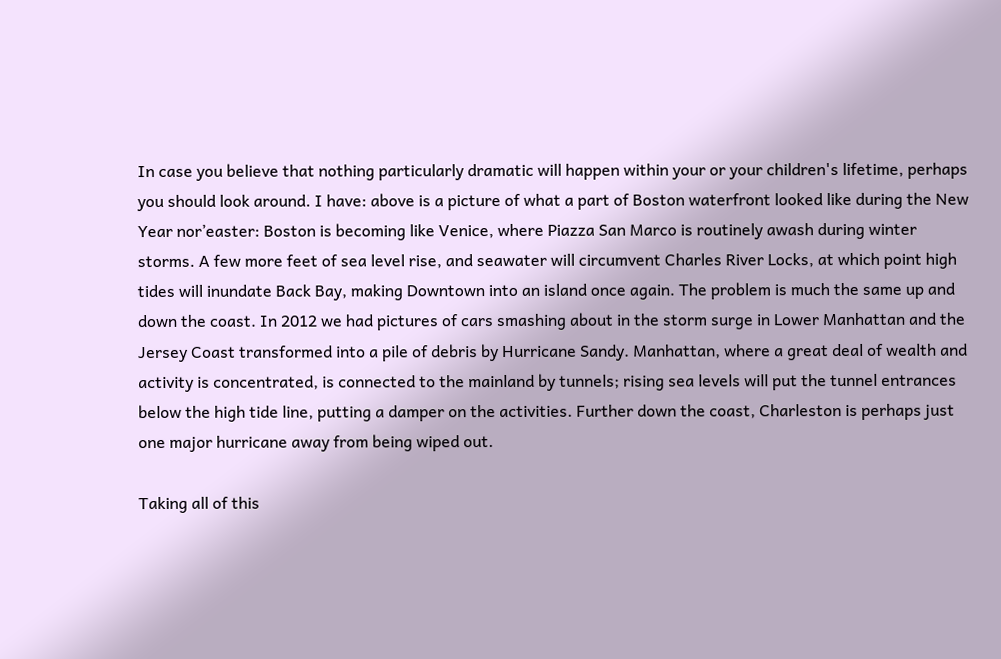In case you believe that nothing particularly dramatic will happen within your or your children's lifetime, perhaps you should look around. I have: above is a picture of what a part of Boston waterfront looked like during the New Year nor’easter: Boston is becoming like Venice, where Piazza San Marco is routinely awash during winter storms. A few more feet of sea level rise, and seawater will circumvent Charles River Locks, at which point high tides will inundate Back Bay, making Downtown into an island once again. The problem is much the same up and down the coast. In 2012 we had pictures of cars smashing about in the storm surge in Lower Manhattan and the Jersey Coast transformed into a pile of debris by Hurricane Sandy. Manhattan, where a great deal of wealth and activity is concentrated, is connected to the mainland by tunnels; rising sea levels will put the tunnel entrances below the high tide line, putting a damper on the activities. Further down the coast, Charleston is perhaps just one major hurricane away from being wiped out.

Taking all of this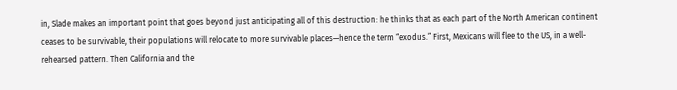in, Slade makes an important point that goes beyond just anticipating all of this destruction: he thinks that as each part of the North American continent ceases to be survivable, their populations will relocate to more survivable places—hence the term “exodus.” First, Mexicans will flee to the US, in a well-rehearsed pattern. Then California and the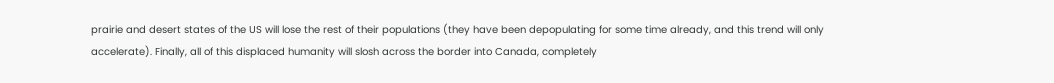prairie and desert states of the US will lose the rest of their populations (they have been depopulating for some time already, and this trend will only accelerate). Finally, all of this displaced humanity will slosh across the border into Canada, completely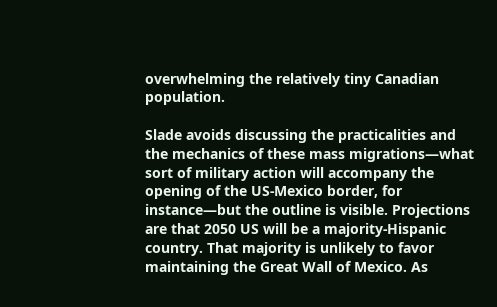overwhelming the relatively tiny Canadian population.

Slade avoids discussing the practicalities and the mechanics of these mass migrations—what sort of military action will accompany the opening of the US-Mexico border, for instance—but the outline is visible. Projections are that 2050 US will be a majority-Hispanic country. That majority is unlikely to favor maintaining the Great Wall of Mexico. As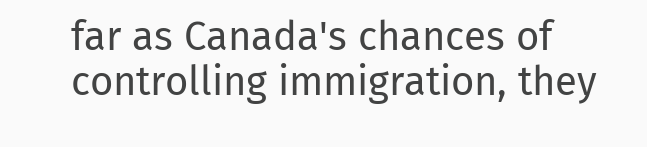far as Canada's chances of controlling immigration, they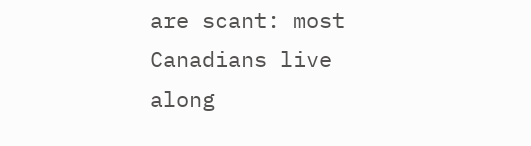are scant: most Canadians live along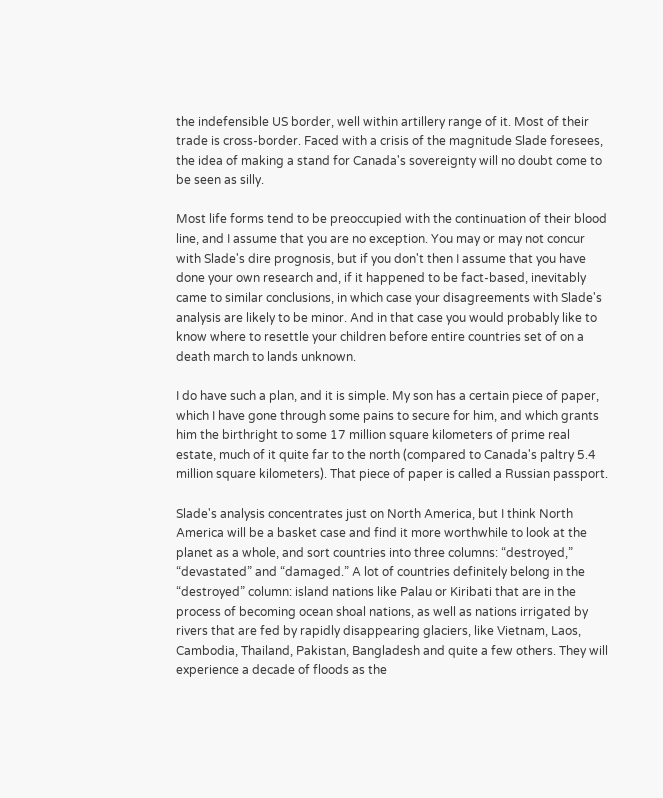the indefensible US border, well within artillery range of it. Most of their trade is cross-border. Faced with a crisis of the magnitude Slade foresees, the idea of making a stand for Canada's sovereignty will no doubt come to be seen as silly.

Most life forms tend to be preoccupied with the continuation of their blood line, and I assume that you are no exception. You may or may not concur with Slade's dire prognosis, but if you don't then I assume that you have done your own research and, if it happened to be fact-based, inevitably came to similar conclusions, in which case your disagreements with Slade's analysis are likely to be minor. And in that case you would probably like to know where to resettle your children before entire countries set of on a death march to lands unknown.

I do have such a plan, and it is simple. My son has a certain piece of paper, which I have gone through some pains to secure for him, and which grants him the birthright to some 17 million square kilometers of prime real estate, much of it quite far to the north (compared to Canada's paltry 5.4 million square kilometers). That piece of paper is called a Russian passport.

Slade's analysis concentrates just on North America, but I think North America will be a basket case and find it more worthwhile to look at the planet as a whole, and sort countries into three columns: “destroyed,” “devastated” and “damaged.” A lot of countries definitely belong in the “destroyed” column: island nations like Palau or Kiribati that are in the process of becoming ocean shoal nations, as well as nations irrigated by rivers that are fed by rapidly disappearing glaciers, like Vietnam, Laos, Cambodia, Thailand, Pakistan, Bangladesh and quite a few others. They will experience a decade of floods as the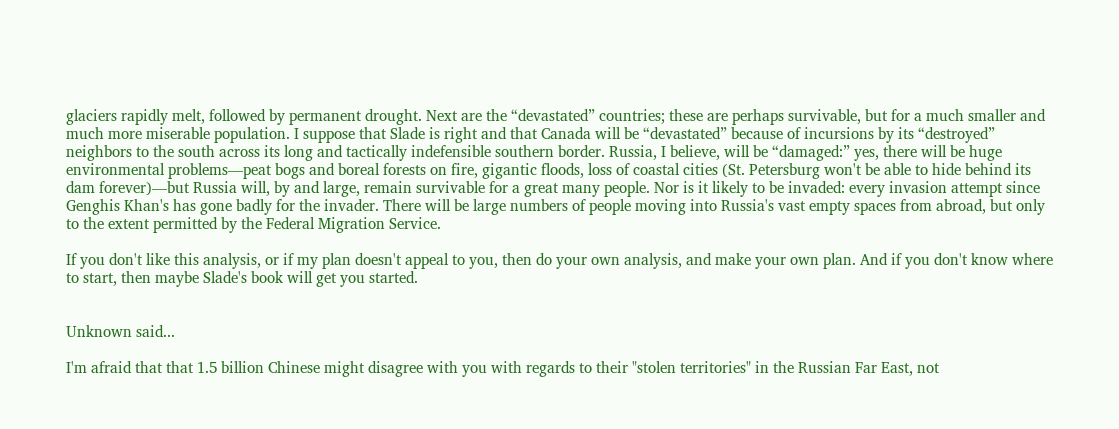glaciers rapidly melt, followed by permanent drought. Next are the “devastated” countries; these are perhaps survivable, but for a much smaller and much more miserable population. I suppose that Slade is right and that Canada will be “devastated” because of incursions by its “destroyed” neighbors to the south across its long and tactically indefensible southern border. Russia, I believe, will be “damaged:” yes, there will be huge environmental problems—peat bogs and boreal forests on fire, gigantic floods, loss of coastal cities (St. Petersburg won't be able to hide behind its dam forever)—but Russia will, by and large, remain survivable for a great many people. Nor is it likely to be invaded: every invasion attempt since Genghis Khan's has gone badly for the invader. There will be large numbers of people moving into Russia's vast empty spaces from abroad, but only to the extent permitted by the Federal Migration Service.

If you don't like this analysis, or if my plan doesn't appeal to you, then do your own analysis, and make your own plan. And if you don't know where to start, then maybe Slade's book will get you started.


Unknown said...

I'm afraid that that 1.5 billion Chinese might disagree with you with regards to their "stolen territories" in the Russian Far East, not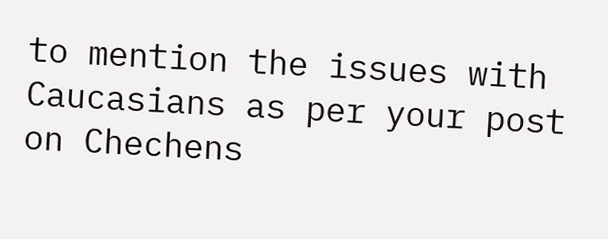to mention the issues with Caucasians as per your post on Chechens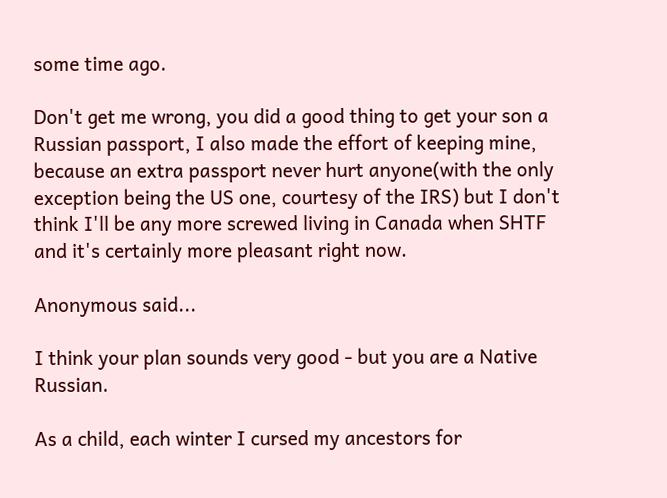some time ago.

Don't get me wrong, you did a good thing to get your son a Russian passport, I also made the effort of keeping mine, because an extra passport never hurt anyone(with the only exception being the US one, courtesy of the IRS) but I don't think I'll be any more screwed living in Canada when SHTF and it's certainly more pleasant right now.

Anonymous said...

I think your plan sounds very good - but you are a Native Russian.

As a child, each winter I cursed my ancestors for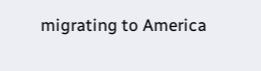migrating to America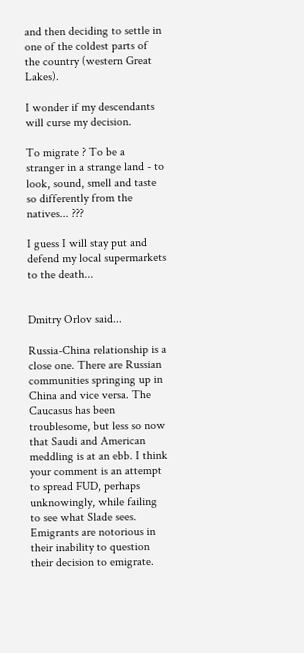and then deciding to settle in one of the coldest parts of the country (western Great Lakes).

I wonder if my descendants will curse my decision.

To migrate ? To be a stranger in a strange land - to look, sound, smell and taste so differently from the natives... ???

I guess I will stay put and defend my local supermarkets to the death...


Dmitry Orlov said...

Russia-China relationship is a close one. There are Russian communities springing up in China and vice versa. The Caucasus has been troublesome, but less so now that Saudi and American meddling is at an ebb. I think your comment is an attempt to spread FUD, perhaps unknowingly, while failing to see what Slade sees. Emigrants are notorious in their inability to question their decision to emigrate.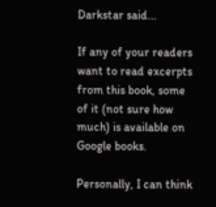Darkstar said...

If any of your readers want to read excerpts from this book, some of it (not sure how much) is available on Google books.

Personally, I can think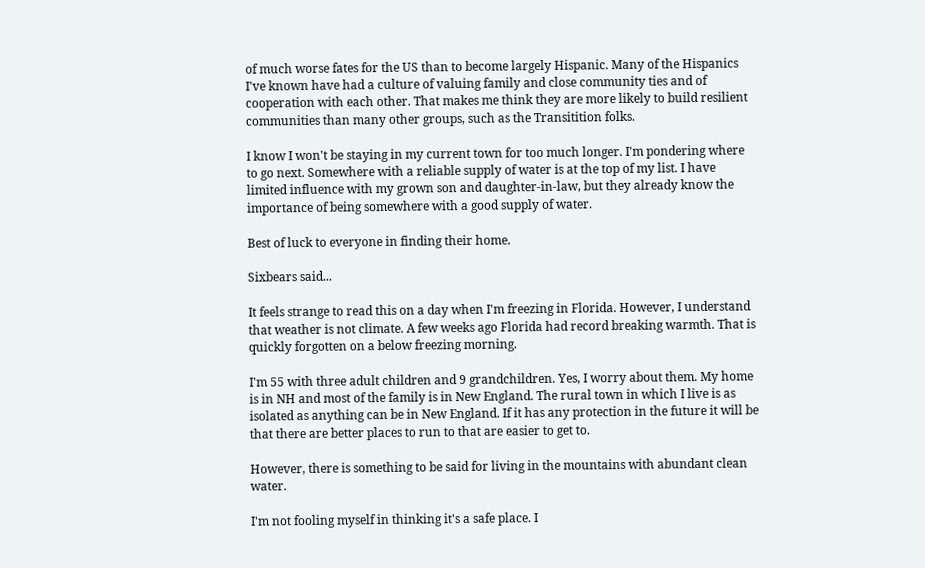of much worse fates for the US than to become largely Hispanic. Many of the Hispanics I've known have had a culture of valuing family and close community ties and of cooperation with each other. That makes me think they are more likely to build resilient communities than many other groups, such as the Transitition folks.

I know I won't be staying in my current town for too much longer. I'm pondering where to go next. Somewhere with a reliable supply of water is at the top of my list. I have limited influence with my grown son and daughter-in-law, but they already know the importance of being somewhere with a good supply of water.

Best of luck to everyone in finding their home.

Sixbears said...

It feels strange to read this on a day when I'm freezing in Florida. However, I understand that weather is not climate. A few weeks ago Florida had record breaking warmth. That is quickly forgotten on a below freezing morning.

I'm 55 with three adult children and 9 grandchildren. Yes, I worry about them. My home is in NH and most of the family is in New England. The rural town in which I live is as isolated as anything can be in New England. If it has any protection in the future it will be that there are better places to run to that are easier to get to.

However, there is something to be said for living in the mountains with abundant clean water.

I'm not fooling myself in thinking it's a safe place. I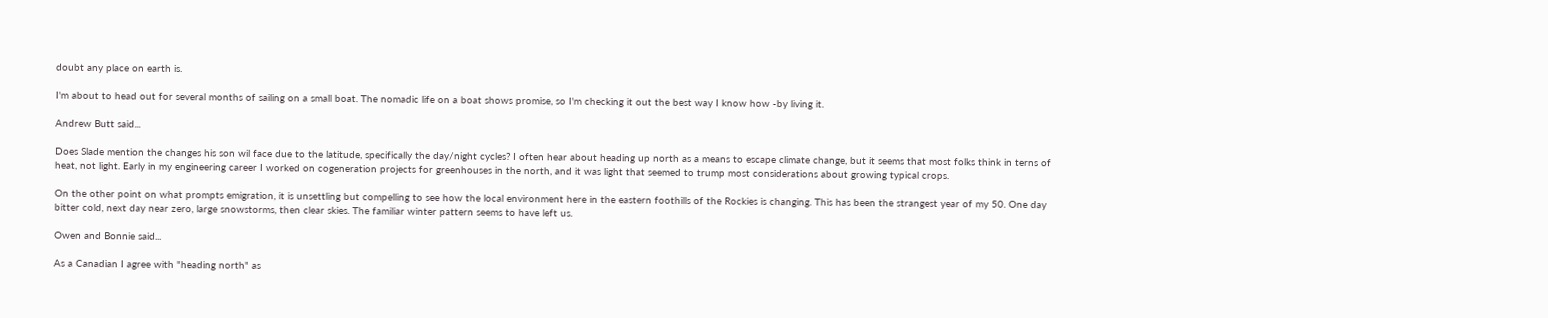doubt any place on earth is.

I'm about to head out for several months of sailing on a small boat. The nomadic life on a boat shows promise, so I'm checking it out the best way I know how -by living it.

Andrew Butt said...

Does Slade mention the changes his son wil face due to the latitude, specifically the day/night cycles? I often hear about heading up north as a means to escape climate change, but it seems that most folks think in terns of heat, not light. Early in my engineering career I worked on cogeneration projects for greenhouses in the north, and it was light that seemed to trump most considerations about growing typical crops.

On the other point on what prompts emigration, it is unsettling but compelling to see how the local environment here in the eastern foothills of the Rockies is changing. This has been the strangest year of my 50. One day bitter cold, next day near zero, large snowstorms, then clear skies. The familiar winter pattern seems to have left us.

Owen and Bonnie said...

As a Canadian I agree with "heading north" as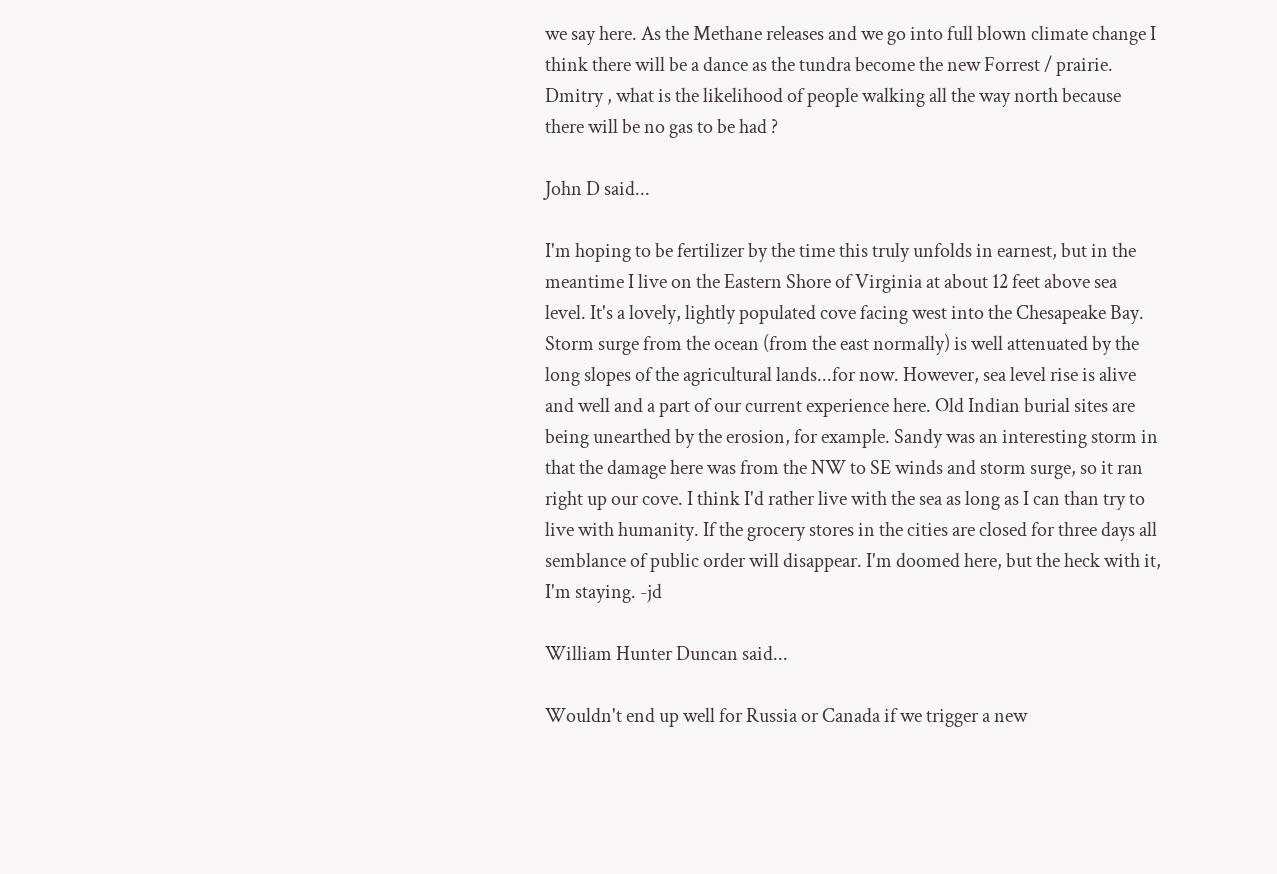we say here. As the Methane releases and we go into full blown climate change I think there will be a dance as the tundra become the new Forrest / prairie. Dmitry , what is the likelihood of people walking all the way north because there will be no gas to be had ?

John D said...

I'm hoping to be fertilizer by the time this truly unfolds in earnest, but in the meantime I live on the Eastern Shore of Virginia at about 12 feet above sea level. It's a lovely, lightly populated cove facing west into the Chesapeake Bay. Storm surge from the ocean (from the east normally) is well attenuated by the long slopes of the agricultural lands...for now. However, sea level rise is alive and well and a part of our current experience here. Old Indian burial sites are being unearthed by the erosion, for example. Sandy was an interesting storm in that the damage here was from the NW to SE winds and storm surge, so it ran right up our cove. I think I'd rather live with the sea as long as I can than try to live with humanity. If the grocery stores in the cities are closed for three days all semblance of public order will disappear. I'm doomed here, but the heck with it, I'm staying. -jd

William Hunter Duncan said...

Wouldn't end up well for Russia or Canada if we trigger a new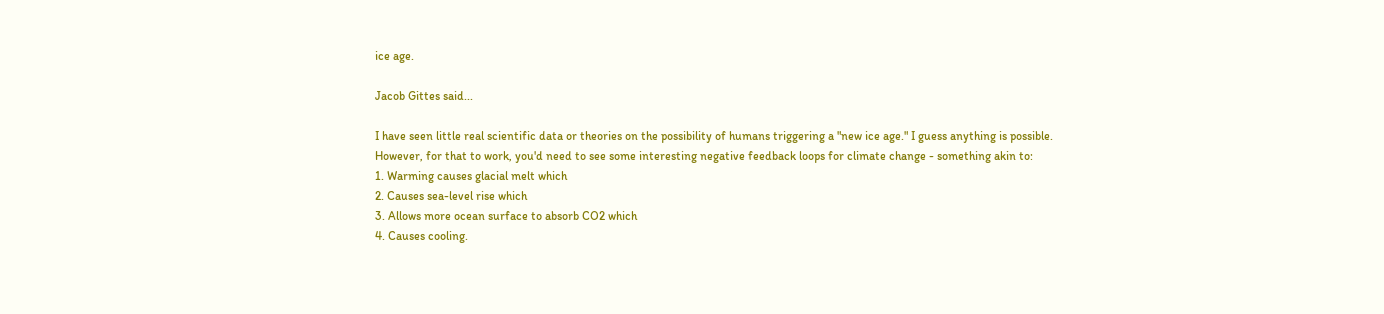ice age.

Jacob Gittes said...

I have seen little real scientific data or theories on the possibility of humans triggering a "new ice age." I guess anything is possible.
However, for that to work, you'd need to see some interesting negative feedback loops for climate change - something akin to:
1. Warming causes glacial melt which
2. Causes sea-level rise which
3. Allows more ocean surface to absorb CO2 which
4. Causes cooling.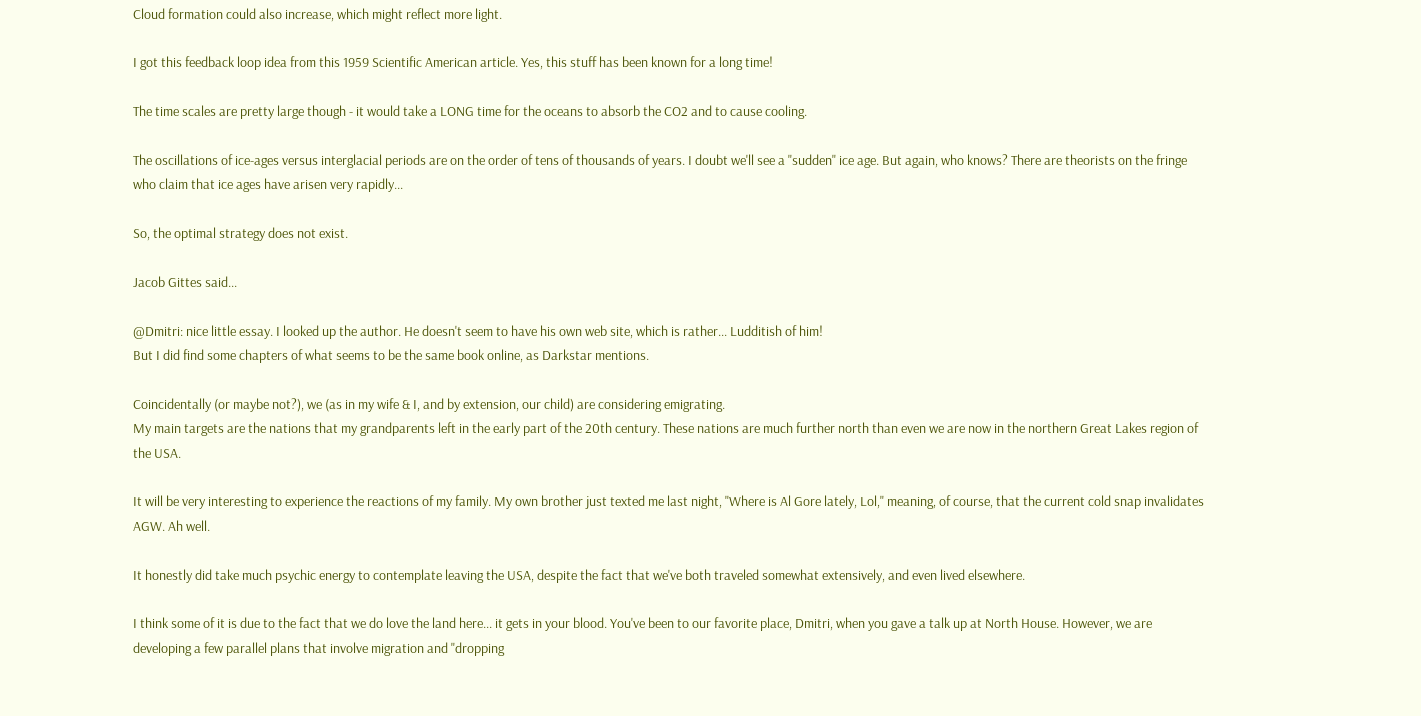Cloud formation could also increase, which might reflect more light.

I got this feedback loop idea from this 1959 Scientific American article. Yes, this stuff has been known for a long time!

The time scales are pretty large though - it would take a LONG time for the oceans to absorb the CO2 and to cause cooling.

The oscillations of ice-ages versus interglacial periods are on the order of tens of thousands of years. I doubt we'll see a "sudden" ice age. But again, who knows? There are theorists on the fringe who claim that ice ages have arisen very rapidly...

So, the optimal strategy does not exist.

Jacob Gittes said...

@Dmitri: nice little essay. I looked up the author. He doesn't seem to have his own web site, which is rather... Ludditish of him!
But I did find some chapters of what seems to be the same book online, as Darkstar mentions.

Coincidentally (or maybe not?), we (as in my wife & I, and by extension, our child) are considering emigrating.
My main targets are the nations that my grandparents left in the early part of the 20th century. These nations are much further north than even we are now in the northern Great Lakes region of the USA.

It will be very interesting to experience the reactions of my family. My own brother just texted me last night, "Where is Al Gore lately, Lol," meaning, of course, that the current cold snap invalidates AGW. Ah well.

It honestly did take much psychic energy to contemplate leaving the USA, despite the fact that we've both traveled somewhat extensively, and even lived elsewhere.

I think some of it is due to the fact that we do love the land here... it gets in your blood. You've been to our favorite place, Dmitri, when you gave a talk up at North House. However, we are developing a few parallel plans that involve migration and "dropping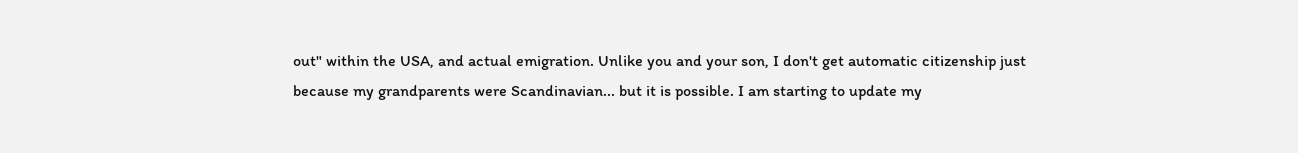out" within the USA, and actual emigration. Unlike you and your son, I don't get automatic citizenship just because my grandparents were Scandinavian... but it is possible. I am starting to update my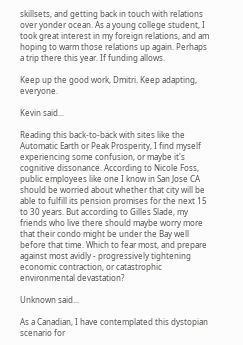skillsets, and getting back in touch with relations over yonder ocean. As a young college student, I took great interest in my foreign relations, and am hoping to warm those relations up again. Perhaps a trip there this year. If funding allows.

Keep up the good work, Dmitri. Keep adapting, everyone.

Kevin said...

Reading this back-to-back with sites like the Automatic Earth or Peak Prosperity, I find myself experiencing some confusion, or maybe it's cognitive dissonance. According to Nicole Foss, public employees like one I know in San Jose CA should be worried about whether that city will be able to fulfill its pension promises for the next 15 to 30 years. But according to Gilles Slade, my friends who live there should maybe worry more that their condo might be under the Bay well before that time. Which to fear most, and prepare against most avidly - progressively tightening economic contraction, or catastrophic environmental devastation?

Unknown said...

As a Canadian, I have contemplated this dystopian scenario for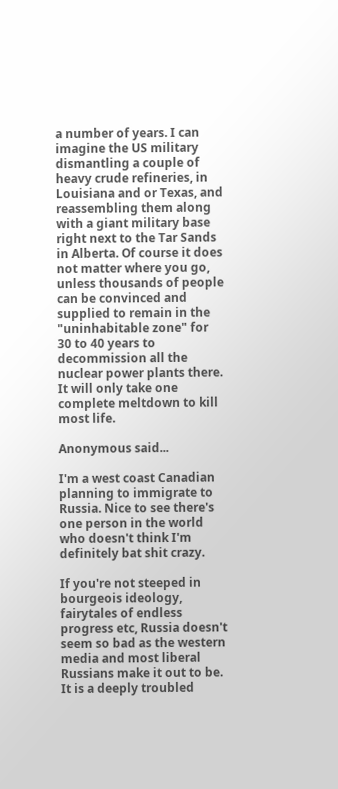a number of years. I can imagine the US military dismantling a couple of heavy crude refineries, in Louisiana and or Texas, and reassembling them along with a giant military base right next to the Tar Sands in Alberta. Of course it does not matter where you go, unless thousands of people can be convinced and supplied to remain in the "uninhabitable zone" for 30 to 40 years to decommission all the nuclear power plants there. It will only take one complete meltdown to kill most life.

Anonymous said...

I'm a west coast Canadian planning to immigrate to Russia. Nice to see there's one person in the world who doesn't think I'm definitely bat shit crazy.

If you're not steeped in bourgeois ideology, fairytales of endless progress etc, Russia doesn't seem so bad as the western media and most liberal Russians make it out to be. It is a deeply troubled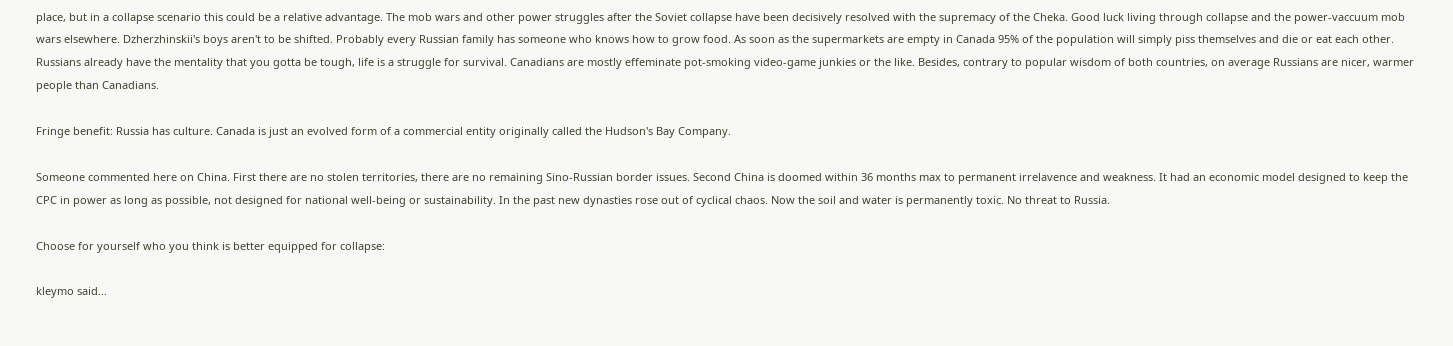place, but in a collapse scenario this could be a relative advantage. The mob wars and other power struggles after the Soviet collapse have been decisively resolved with the supremacy of the Cheka. Good luck living through collapse and the power-vaccuum mob wars elsewhere. Dzherzhinskii's boys aren't to be shifted. Probably every Russian family has someone who knows how to grow food. As soon as the supermarkets are empty in Canada 95% of the population will simply piss themselves and die or eat each other. Russians already have the mentality that you gotta be tough, life is a struggle for survival. Canadians are mostly effeminate pot-smoking video-game junkies or the like. Besides, contrary to popular wisdom of both countries, on average Russians are nicer, warmer people than Canadians.

Fringe benefit: Russia has culture. Canada is just an evolved form of a commercial entity originally called the Hudson's Bay Company.

Someone commented here on China. First there are no stolen territories, there are no remaining Sino-Russian border issues. Second China is doomed within 36 months max to permanent irrelavence and weakness. It had an economic model designed to keep the CPC in power as long as possible, not designed for national well-being or sustainability. In the past new dynasties rose out of cyclical chaos. Now the soil and water is permanently toxic. No threat to Russia.

Choose for yourself who you think is better equipped for collapse:

kleymo said...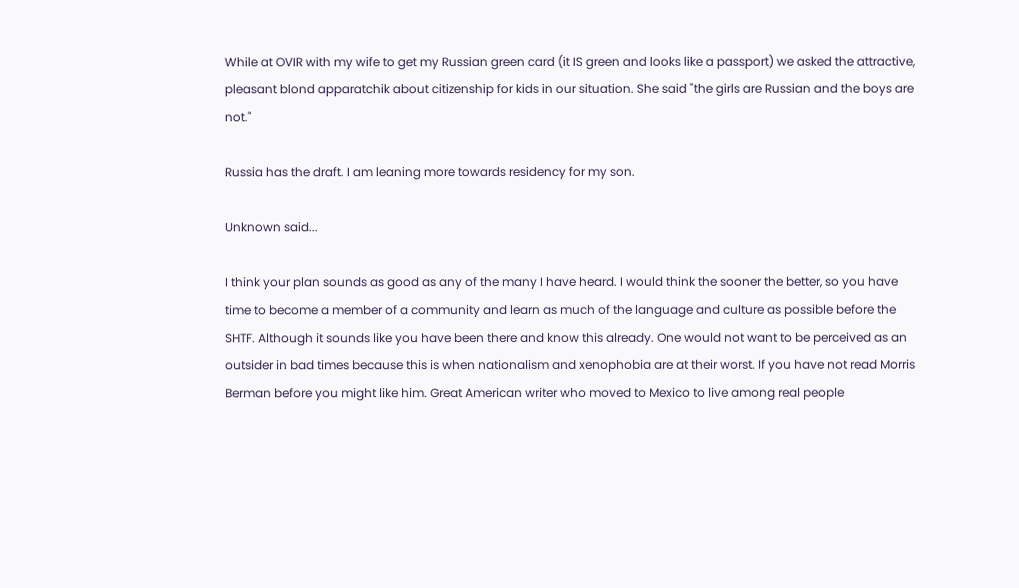While at OVIR with my wife to get my Russian green card (it IS green and looks like a passport) we asked the attractive, pleasant blond apparatchik about citizenship for kids in our situation. She said "the girls are Russian and the boys are not."

Russia has the draft. I am leaning more towards residency for my son.

Unknown said...

I think your plan sounds as good as any of the many I have heard. I would think the sooner the better, so you have time to become a member of a community and learn as much of the language and culture as possible before the SHTF. Although it sounds like you have been there and know this already. One would not want to be perceived as an outsider in bad times because this is when nationalism and xenophobia are at their worst. If you have not read Morris Berman before you might like him. Great American writer who moved to Mexico to live among real people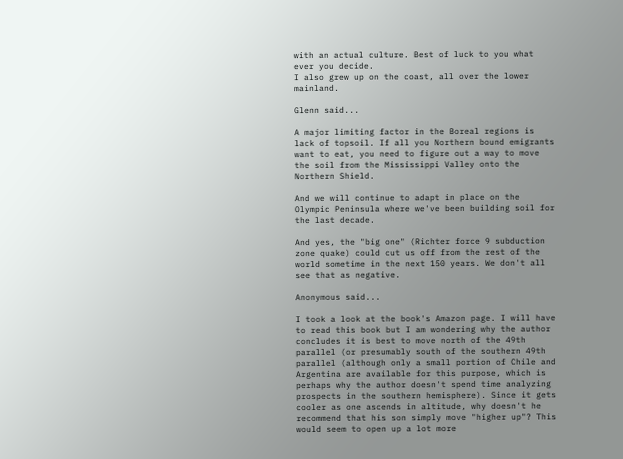with an actual culture. Best of luck to you what ever you decide.
I also grew up on the coast, all over the lower mainland.

Glenn said...

A major limiting factor in the Boreal regions is lack of topsoil. If all you Northern bound emigrants want to eat, you need to figure out a way to move the soil from the Mississippi Valley onto the Northern Shield.

And we will continue to adapt in place on the Olympic Peninsula where we've been building soil for the last decade.

And yes, the "big one" (Richter force 9 subduction zone quake) could cut us off from the rest of the world sometime in the next 150 years. We don't all see that as negative.

Anonymous said...

I took a look at the book's Amazon page. I will have to read this book but I am wondering why the author concludes it is best to move north of the 49th parallel (or presumably south of the southern 49th parallel (although only a small portion of Chile and Argentina are available for this purpose, which is perhaps why the author doesn't spend time analyzing prospects in the southern hemisphere). Since it gets cooler as one ascends in altitude, why doesn't he recommend that his son simply move "higher up"? This would seem to open up a lot more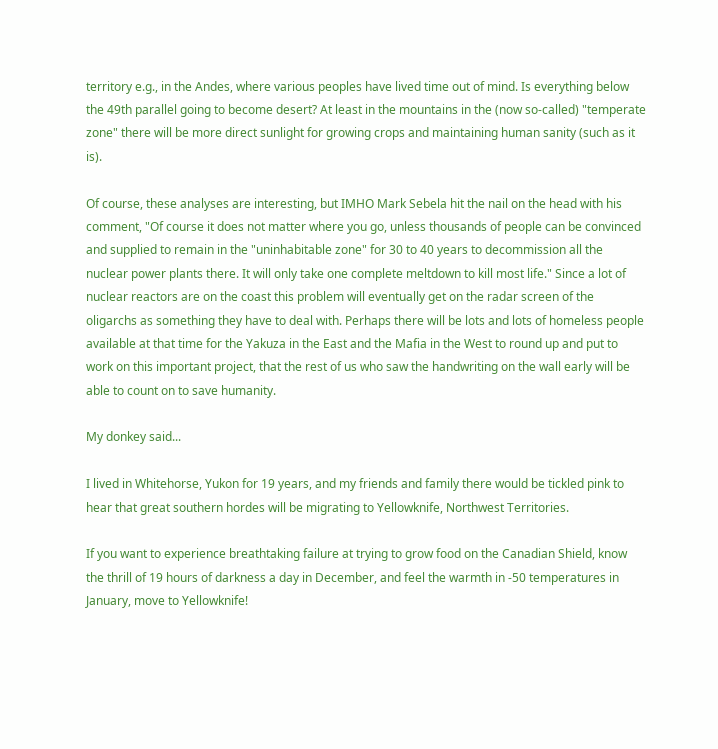territory e.g., in the Andes, where various peoples have lived time out of mind. Is everything below the 49th parallel going to become desert? At least in the mountains in the (now so-called) "temperate zone" there will be more direct sunlight for growing crops and maintaining human sanity (such as it is).

Of course, these analyses are interesting, but IMHO Mark Sebela hit the nail on the head with his comment, "Of course it does not matter where you go, unless thousands of people can be convinced and supplied to remain in the "uninhabitable zone" for 30 to 40 years to decommission all the nuclear power plants there. It will only take one complete meltdown to kill most life." Since a lot of nuclear reactors are on the coast this problem will eventually get on the radar screen of the oligarchs as something they have to deal with. Perhaps there will be lots and lots of homeless people available at that time for the Yakuza in the East and the Mafia in the West to round up and put to work on this important project, that the rest of us who saw the handwriting on the wall early will be able to count on to save humanity.

My donkey said...

I lived in Whitehorse, Yukon for 19 years, and my friends and family there would be tickled pink to hear that great southern hordes will be migrating to Yellowknife, Northwest Territories.

If you want to experience breathtaking failure at trying to grow food on the Canadian Shield, know the thrill of 19 hours of darkness a day in December, and feel the warmth in -50 temperatures in January, move to Yellowknife!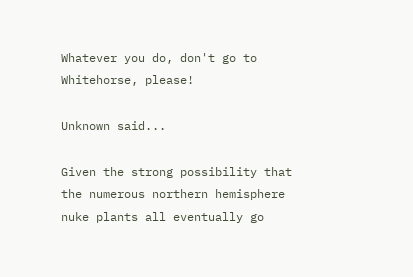Whatever you do, don't go to Whitehorse, please!

Unknown said...

Given the strong possibility that the numerous northern hemisphere nuke plants all eventually go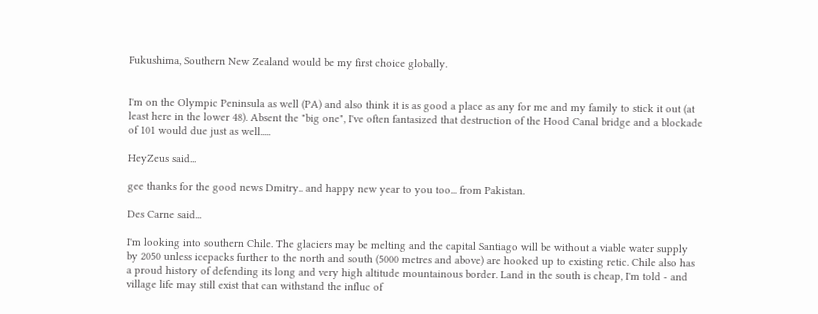Fukushima, Southern New Zealand would be my first choice globally.


I'm on the Olympic Peninsula as well (PA) and also think it is as good a place as any for me and my family to stick it out (at least here in the lower 48). Absent the "big one", I've often fantasized that destruction of the Hood Canal bridge and a blockade of 101 would due just as well.....

HeyZeus said...

gee thanks for the good news Dmitry.. and happy new year to you too... from Pakistan.

Des Carne said...

I'm looking into southern Chile. The glaciers may be melting and the capital Santiago will be without a viable water supply by 2050 unless icepacks further to the north and south (5000 metres and above) are hooked up to existing retic. Chile also has a proud history of defending its long and very high altitude mountainous border. Land in the south is cheap, I'm told - and village life may still exist that can withstand the influc of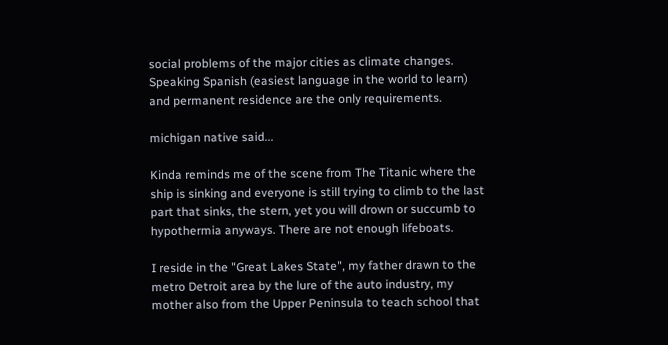social problems of the major cities as climate changes. Speaking Spanish (easiest language in the world to learn) and permanent residence are the only requirements.

michigan native said...

Kinda reminds me of the scene from The Titanic where the ship is sinking and everyone is still trying to climb to the last part that sinks, the stern, yet you will drown or succumb to hypothermia anyways. There are not enough lifeboats.

I reside in the "Great Lakes State", my father drawn to the metro Detroit area by the lure of the auto industry, my mother also from the Upper Peninsula to teach school that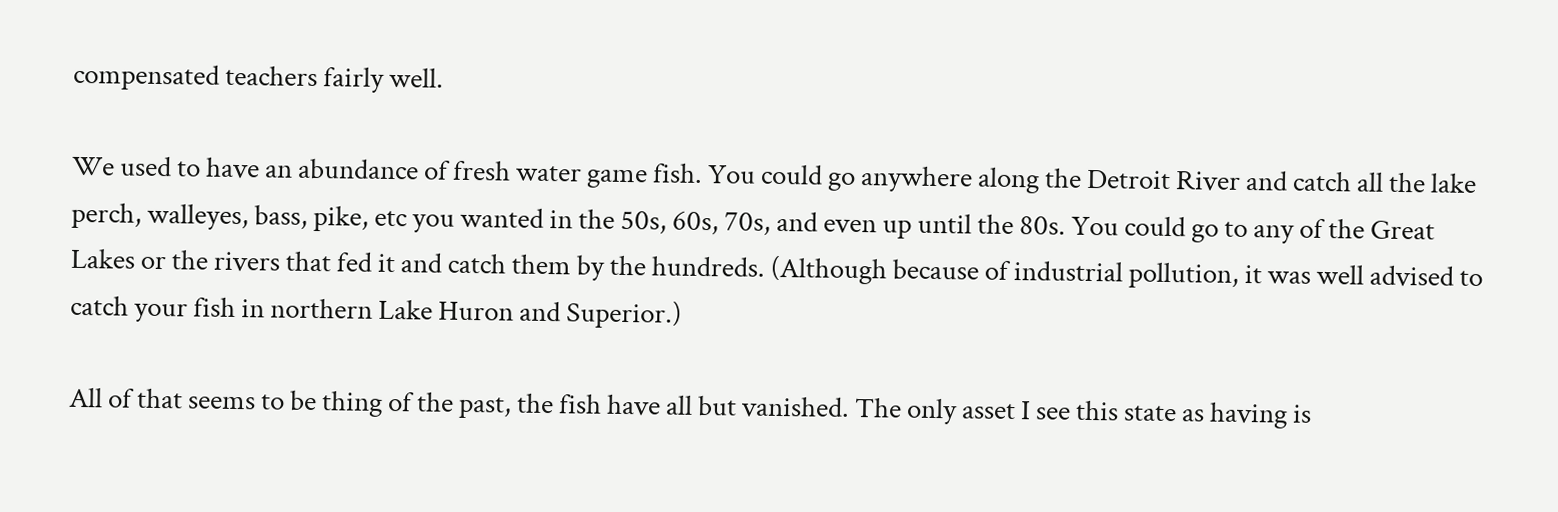compensated teachers fairly well.

We used to have an abundance of fresh water game fish. You could go anywhere along the Detroit River and catch all the lake perch, walleyes, bass, pike, etc you wanted in the 50s, 60s, 70s, and even up until the 80s. You could go to any of the Great Lakes or the rivers that fed it and catch them by the hundreds. (Although because of industrial pollution, it was well advised to catch your fish in northern Lake Huron and Superior.)

All of that seems to be thing of the past, the fish have all but vanished. The only asset I see this state as having is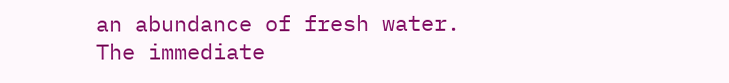an abundance of fresh water. The immediate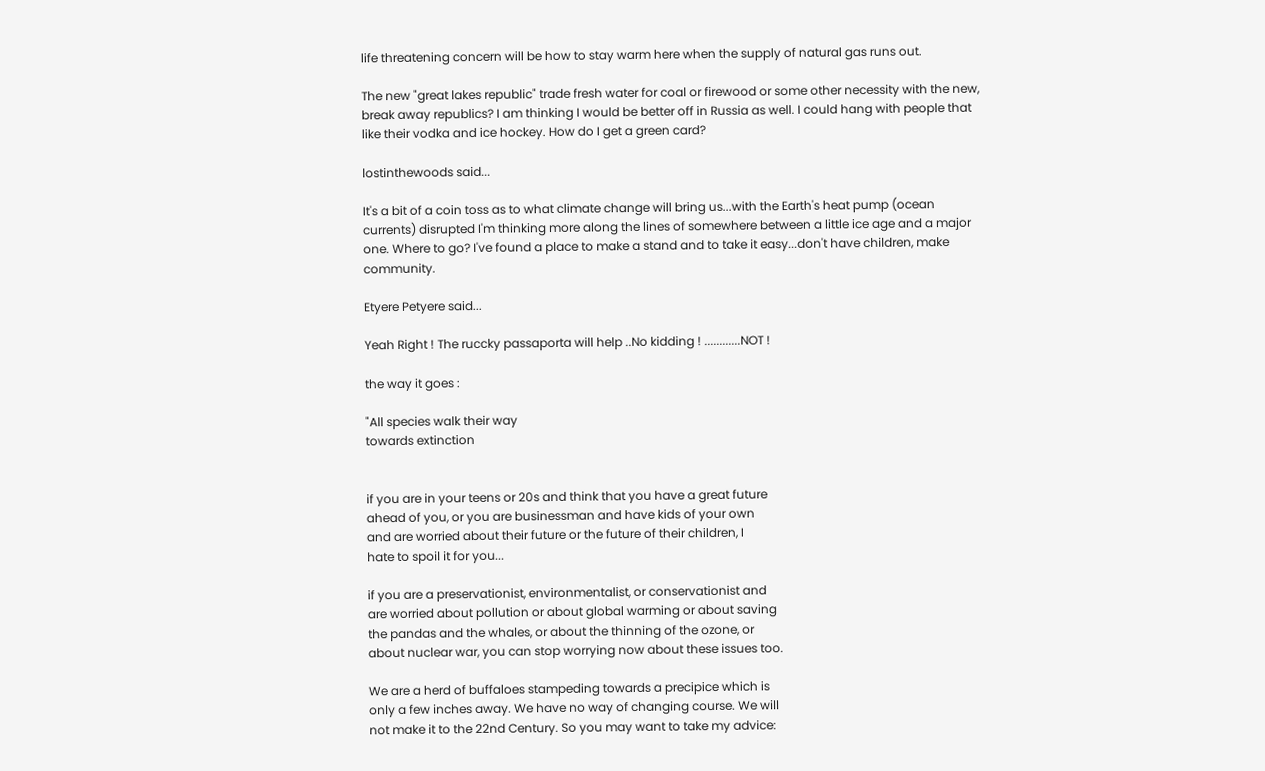life threatening concern will be how to stay warm here when the supply of natural gas runs out.

The new "great lakes republic" trade fresh water for coal or firewood or some other necessity with the new, break away republics? I am thinking I would be better off in Russia as well. I could hang with people that like their vodka and ice hockey. How do I get a green card?

lostinthewoods said...

It's a bit of a coin toss as to what climate change will bring us...with the Earth's heat pump (ocean currents) disrupted I'm thinking more along the lines of somewhere between a little ice age and a major one. Where to go? I've found a place to make a stand and to take it easy...don't have children, make community.

Etyere Petyere said...

Yeah Right ! The ruccky passaporta will help ..No kidding ! ............NOT !

the way it goes :

"All species walk their way
towards extinction


if you are in your teens or 20s and think that you have a great future
ahead of you, or you are businessman and have kids of your own
and are worried about their future or the future of their children, I
hate to spoil it for you...

if you are a preservationist, environmentalist, or conservationist and
are worried about pollution or about global warming or about saving
the pandas and the whales, or about the thinning of the ozone, or
about nuclear war, you can stop worrying now about these issues too.

We are a herd of buffaloes stampeding towards a precipice which is
only a few inches away. We have no way of changing course. We will
not make it to the 22nd Century. So you may want to take my advice: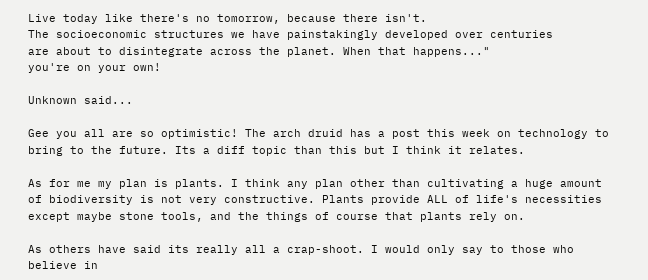Live today like there's no tomorrow, because there isn't.
The socioeconomic structures we have painstakingly developed over centuries
are about to disintegrate across the planet. When that happens..."
you're on your own!

Unknown said...

Gee you all are so optimistic! The arch druid has a post this week on technology to bring to the future. Its a diff topic than this but I think it relates.

As for me my plan is plants. I think any plan other than cultivating a huge amount of biodiversity is not very constructive. Plants provide ALL of life's necessities except maybe stone tools, and the things of course that plants rely on.

As others have said its really all a crap-shoot. I would only say to those who believe in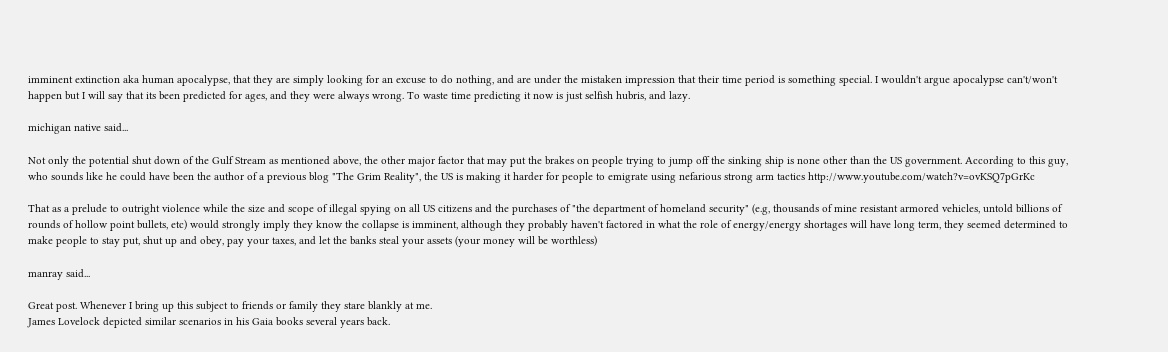imminent extinction aka human apocalypse, that they are simply looking for an excuse to do nothing, and are under the mistaken impression that their time period is something special. I wouldn't argue apocalypse can't/won't happen but I will say that its been predicted for ages, and they were always wrong. To waste time predicting it now is just selfish hubris, and lazy.

michigan native said...

Not only the potential shut down of the Gulf Stream as mentioned above, the other major factor that may put the brakes on people trying to jump off the sinking ship is none other than the US government. According to this guy, who sounds like he could have been the author of a previous blog "The Grim Reality", the US is making it harder for people to emigrate using nefarious strong arm tactics http://www.youtube.com/watch?v=ovKSQ7pGrKc

That as a prelude to outright violence while the size and scope of illegal spying on all US citizens and the purchases of "the department of homeland security" (e.g, thousands of mine resistant armored vehicles, untold billions of rounds of hollow point bullets, etc) would strongly imply they know the collapse is imminent, although they probably haven't factored in what the role of energy/energy shortages will have long term, they seemed determined to make people to stay put, shut up and obey, pay your taxes, and let the banks steal your assets (your money will be worthless)

manray said...

Great post. Whenever I bring up this subject to friends or family they stare blankly at me.
James Lovelock depicted similar scenarios in his Gaia books several years back.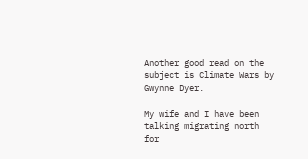Another good read on the subject is Climate Wars by Gwynne Dyer.

My wife and I have been talking migrating north for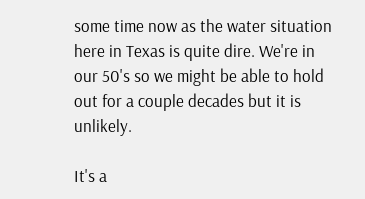some time now as the water situation here in Texas is quite dire. We're in our 50's so we might be able to hold out for a couple decades but it is unlikely.

It's a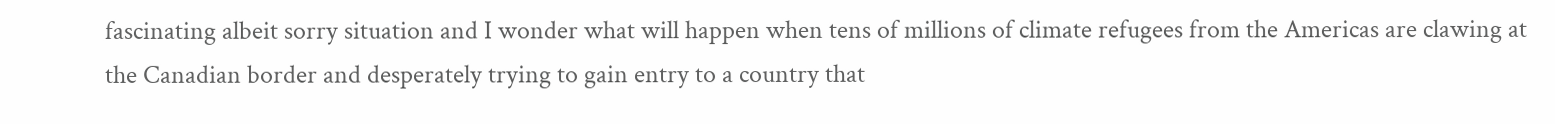fascinating albeit sorry situation and I wonder what will happen when tens of millions of climate refugees from the Americas are clawing at the Canadian border and desperately trying to gain entry to a country that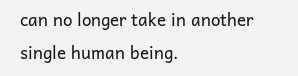can no longer take in another single human being.